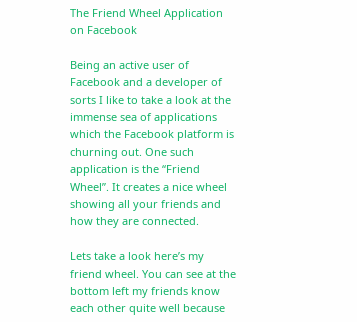The Friend Wheel Application on Facebook

Being an active user of Facebook and a developer of sorts I like to take a look at the immense sea of applications which the Facebook platform is churning out. One such application is the “Friend Wheel”. It creates a nice wheel showing all your friends and how they are connected.

Lets take a look here’s my friend wheel. You can see at the bottom left my friends know each other quite well because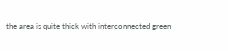the area is quite thick with interconnected green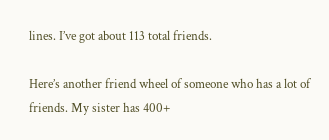lines. I’ve got about 113 total friends.

Here’s another friend wheel of someone who has a lot of friends. My sister has 400+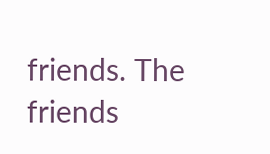friends. The friends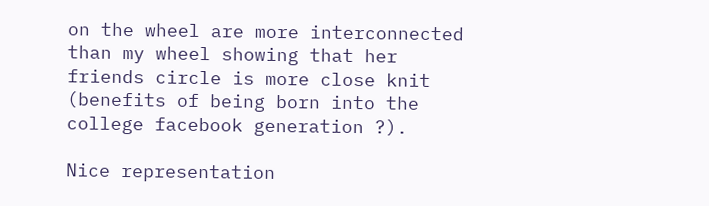on the wheel are more interconnected than my wheel showing that her friends circle is more close knit (benefits of being born into the college facebook generation ?).

Nice representation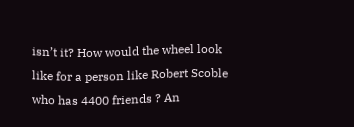isn’t it? How would the wheel look like for a person like Robert Scoble who has 4400 friends ? An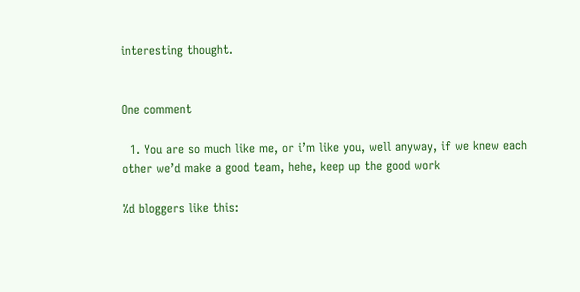interesting thought.


One comment

  1. You are so much like me, or i’m like you, well anyway, if we knew each other we’d make a good team, hehe, keep up the good work

%d bloggers like this: